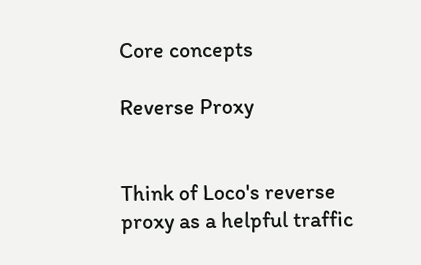Core concepts

Reverse Proxy


Think of Loco's reverse proxy as a helpful traffic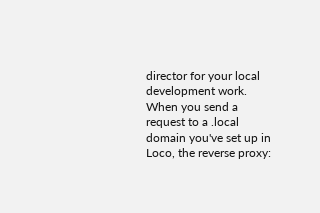director for your local development work. When you send a request to a .local domain you've set up in Loco, the reverse proxy: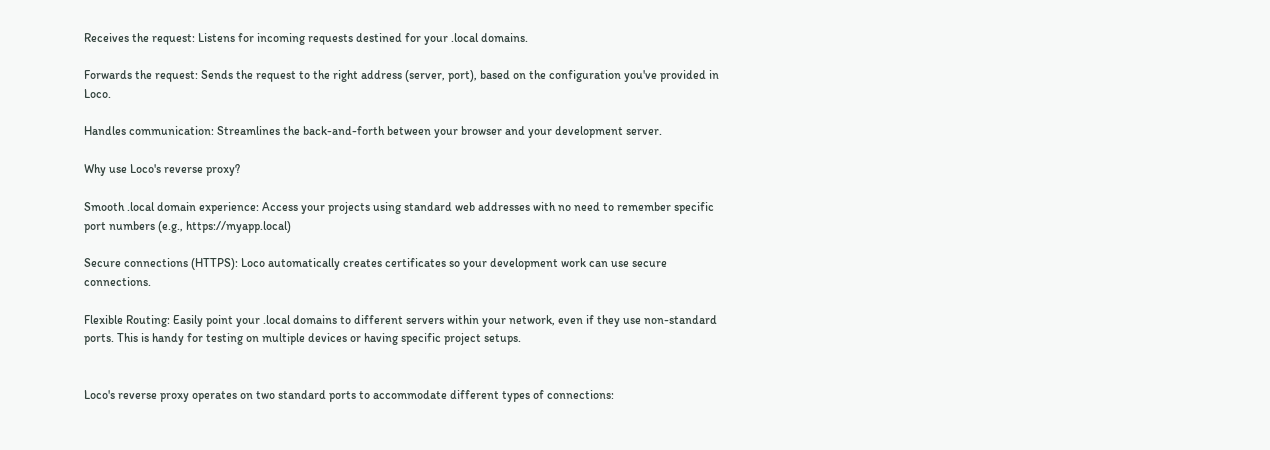Receives the request: Listens for incoming requests destined for your .local domains.

Forwards the request: Sends the request to the right address (server, port), based on the configuration you've provided in Loco.

Handles communication: Streamlines the back-and-forth between your browser and your development server.

Why use Loco's reverse proxy?

Smooth .local domain experience: Access your projects using standard web addresses with no need to remember specific port numbers (e.g., https://myapp.local)

Secure connections (HTTPS): Loco automatically creates certificates so your development work can use secure connections.

Flexible Routing: Easily point your .local domains to different servers within your network, even if they use non-standard ports. This is handy for testing on multiple devices or having specific project setups.


Loco's reverse proxy operates on two standard ports to accommodate different types of connections: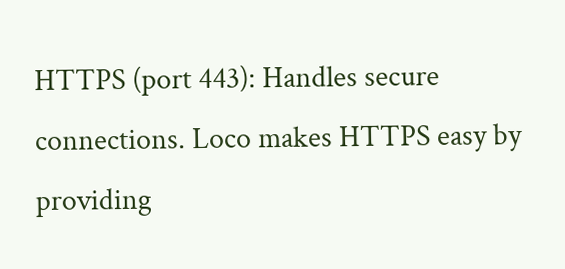HTTPS (port 443): Handles secure connections. Loco makes HTTPS easy by providing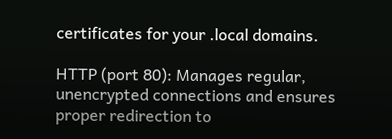certificates for your .local domains.

HTTP (port 80): Manages regular, unencrypted connections and ensures proper redirection to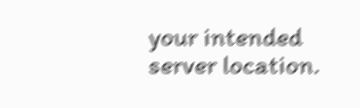your intended server location.